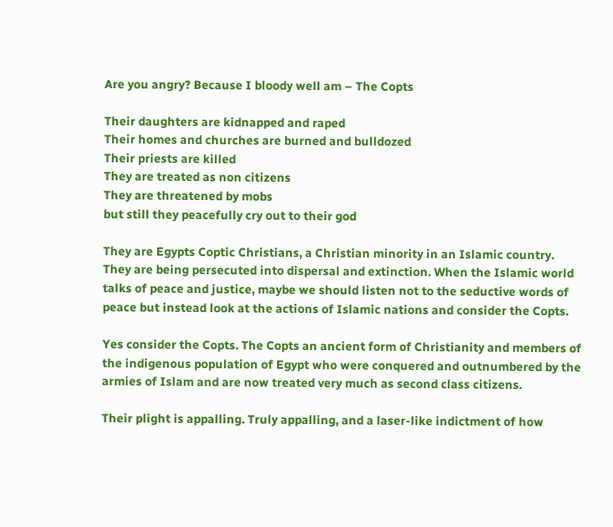Are you angry? Because I bloody well am – The Copts

Their daughters are kidnapped and raped
Their homes and churches are burned and bulldozed
Their priests are killed
They are treated as non citizens
They are threatened by mobs
but still they peacefully cry out to their god

They are Egypts Coptic Christians, a Christian minority in an Islamic country. They are being persecuted into dispersal and extinction. When the Islamic world talks of peace and justice, maybe we should listen not to the seductive words of peace but instead look at the actions of Islamic nations and consider the Copts.

Yes consider the Copts. The Copts an ancient form of Christianity and members of the indigenous population of Egypt who were conquered and outnumbered by the armies of Islam and are now treated very much as second class citizens.

Their plight is appalling. Truly appalling, and a laser-like indictment of how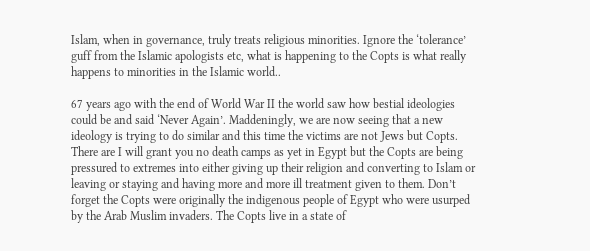Islam, when in governance, truly treats religious minorities. Ignore the ‘tolerance’ guff from the Islamic apologists etc, what is happening to the Copts is what really happens to minorities in the Islamic world..

67 years ago with the end of World War II the world saw how bestial ideologies could be and said ‘Never Again’. Maddeningly, we are now seeing that a new ideology is trying to do similar and this time the victims are not Jews but Copts. There are I will grant you no death camps as yet in Egypt but the Copts are being pressured to extremes into either giving up their religion and converting to Islam or leaving or staying and having more and more ill treatment given to them. Don’t forget the Copts were originally the indigenous people of Egypt who were usurped by the Arab Muslim invaders. The Copts live in a state of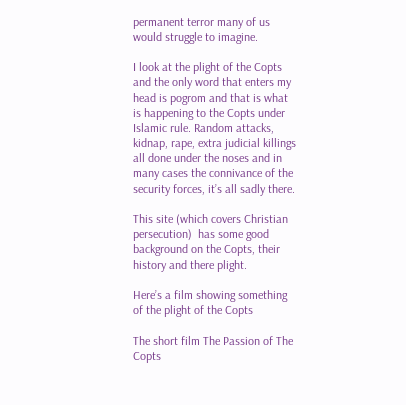permanent terror many of us would struggle to imagine.

I look at the plight of the Copts and the only word that enters my head is pogrom and that is what is happening to the Copts under Islamic rule. Random attacks, kidnap, rape, extra judicial killings all done under the noses and in many cases the connivance of the security forces, it’s all sadly there.

This site (which covers Christian persecution)  has some good background on the Copts, their history and there plight.

Here’s a film showing something of the plight of the Copts

The short film The Passion of The Copts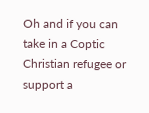Oh and if you can take in a Coptic Christian refugee or support a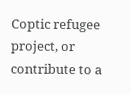Coptic refugee project, or contribute to a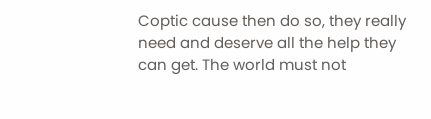Coptic cause then do so, they really need and deserve all the help they can get. The world must not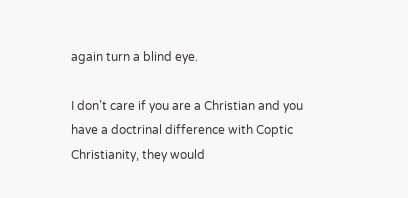again turn a blind eye.

I don’t care if you are a Christian and you have a doctrinal difference with Coptic Christianity, they would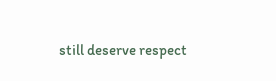still deserve respect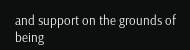and support on the grounds of being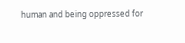human and being oppressed for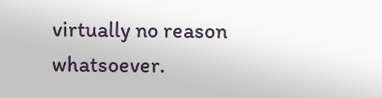virtually no reason whatsoever.